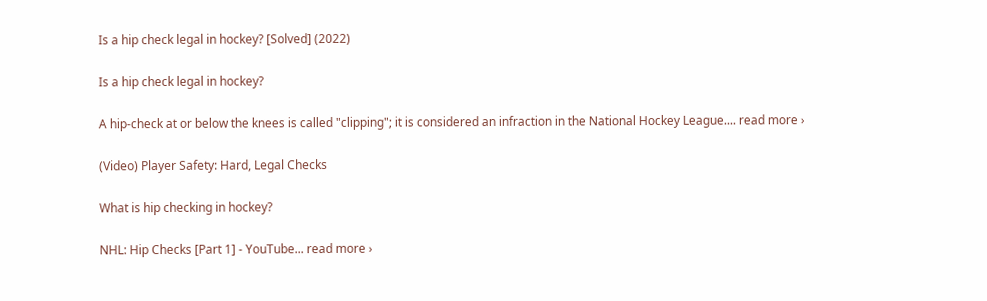Is a hip check legal in hockey? [Solved] (2022)

Is a hip check legal in hockey?

A hip-check at or below the knees is called "clipping"; it is considered an infraction in the National Hockey League.... read more ›

(Video) Player Safety: Hard, Legal Checks

What is hip checking in hockey?

NHL: Hip Checks [Part 1] - YouTube... read more ›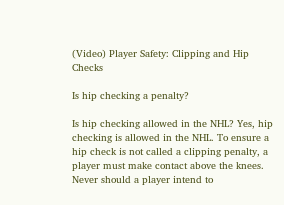(Video) Player Safety: Clipping and Hip Checks

Is hip checking a penalty?

Is hip checking allowed in the NHL? Yes, hip checking is allowed in the NHL. To ensure a hip check is not called a clipping penalty, a player must make contact above the knees. Never should a player intend to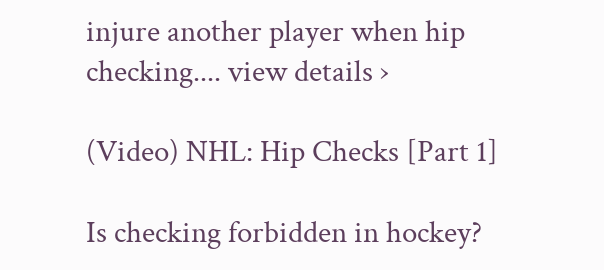injure another player when hip checking.... view details ›

(Video) NHL: Hip Checks [Part 1]

Is checking forbidden in hockey?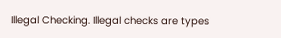Illegal Checking. Illegal checks are types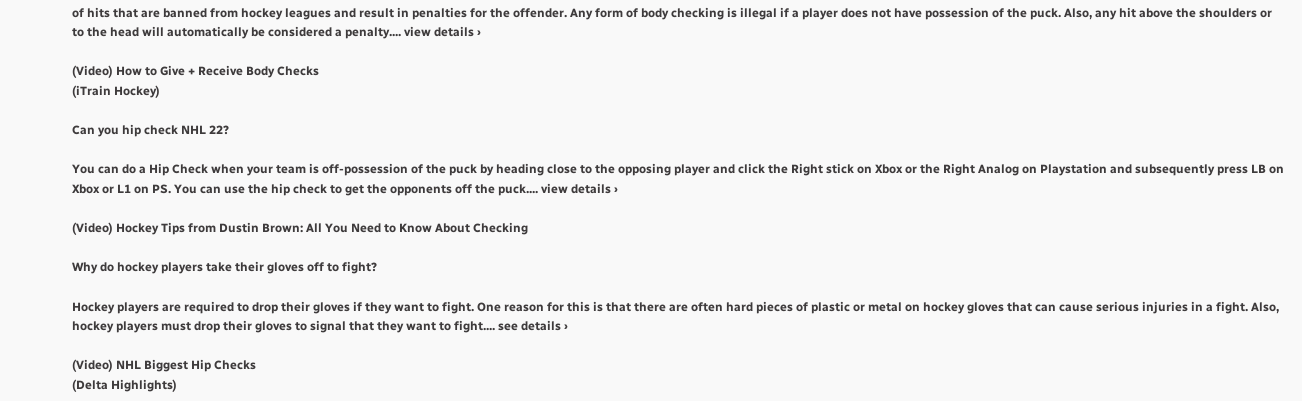of hits that are banned from hockey leagues and result in penalties for the offender. Any form of body checking is illegal if a player does not have possession of the puck. Also, any hit above the shoulders or to the head will automatically be considered a penalty.... view details ›

(Video) How to Give + Receive Body Checks
(iTrain Hockey)

Can you hip check NHL 22?

You can do a Hip Check when your team is off-possession of the puck by heading close to the opposing player and click the Right stick on Xbox or the Right Analog on Playstation and subsequently press LB on Xbox or L1 on PS. You can use the hip check to get the opponents off the puck.... view details ›

(Video) Hockey Tips from Dustin Brown: All You Need to Know About Checking

Why do hockey players take their gloves off to fight?

Hockey players are required to drop their gloves if they want to fight. One reason for this is that there are often hard pieces of plastic or metal on hockey gloves that can cause serious injuries in a fight. Also, hockey players must drop their gloves to signal that they want to fight.... see details ›

(Video) NHL Biggest Hip Checks
(Delta Highlights)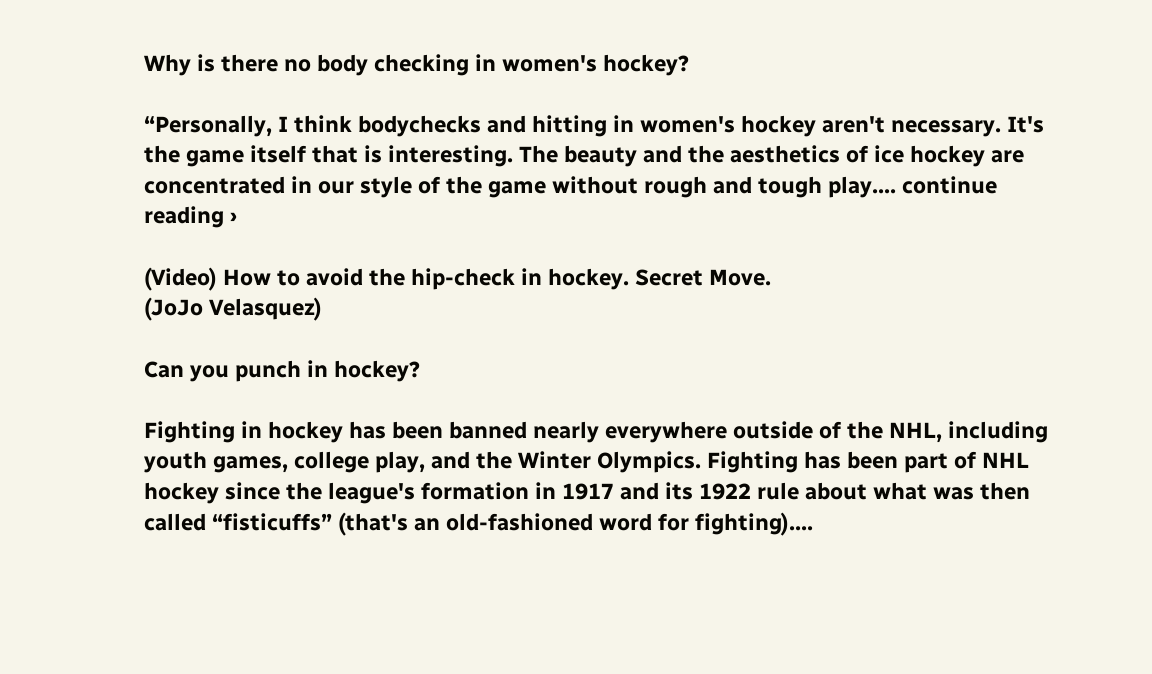Why is there no body checking in women's hockey?

“Personally, I think bodychecks and hitting in women's hockey aren't necessary. It's the game itself that is interesting. The beauty and the aesthetics of ice hockey are concentrated in our style of the game without rough and tough play.... continue reading ›

(Video) How to avoid the hip-check in hockey. Secret Move.
(JoJo Velasquez)

Can you punch in hockey?

Fighting in hockey has been banned nearly everywhere outside of the NHL, including youth games, college play, and the Winter Olympics. Fighting has been part of NHL hockey since the league's formation in 1917 and its 1922 rule about what was then called “fisticuffs” (that's an old-fashioned word for fighting)....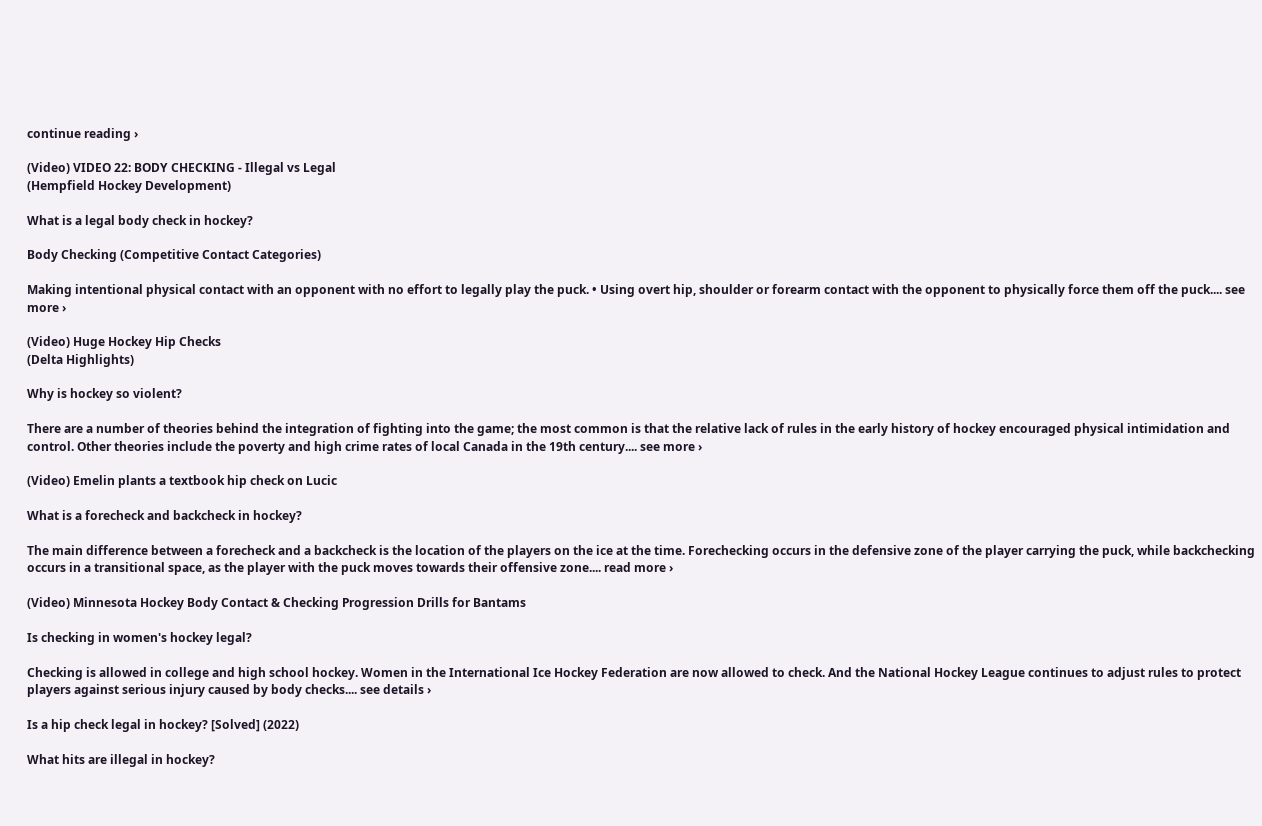continue reading ›

(Video) VIDEO 22: BODY CHECKING - Illegal vs Legal
(Hempfield Hockey Development)

What is a legal body check in hockey?

Body Checking (Competitive Contact Categories)

Making intentional physical contact with an opponent with no effort to legally play the puck. • Using overt hip, shoulder or forearm contact with the opponent to physically force them off the puck.... see more ›

(Video) Huge Hockey Hip Checks
(Delta Highlights)

Why is hockey so violent?

There are a number of theories behind the integration of fighting into the game; the most common is that the relative lack of rules in the early history of hockey encouraged physical intimidation and control. Other theories include the poverty and high crime rates of local Canada in the 19th century.... see more ›

(Video) Emelin plants a textbook hip check on Lucic

What is a forecheck and backcheck in hockey?

The main difference between a forecheck and a backcheck is the location of the players on the ice at the time. Forechecking occurs in the defensive zone of the player carrying the puck, while backchecking occurs in a transitional space, as the player with the puck moves towards their offensive zone.... read more ›

(Video) Minnesota Hockey Body Contact & Checking Progression Drills for Bantams

Is checking in women's hockey legal?

Checking is allowed in college and high school hockey. Women in the International Ice Hockey Federation are now allowed to check. And the National Hockey League continues to adjust rules to protect players against serious injury caused by body checks.... see details ›

Is a hip check legal in hockey? [Solved] (2022)

What hits are illegal in hockey?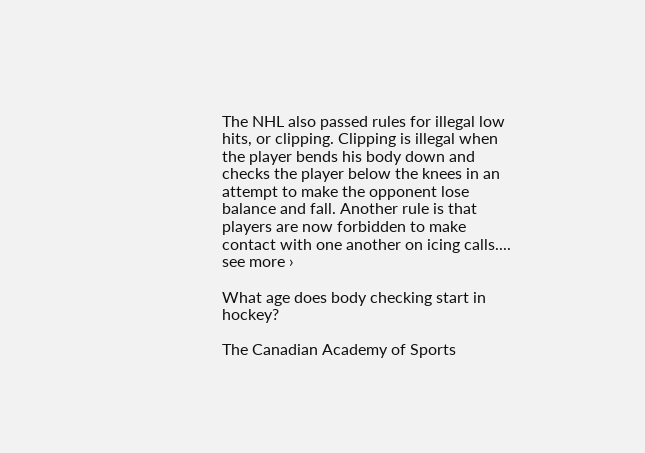The NHL also passed rules for illegal low hits, or clipping. Clipping is illegal when the player bends his body down and checks the player below the knees in an attempt to make the opponent lose balance and fall. Another rule is that players are now forbidden to make contact with one another on icing calls.... see more ›

What age does body checking start in hockey?

The Canadian Academy of Sports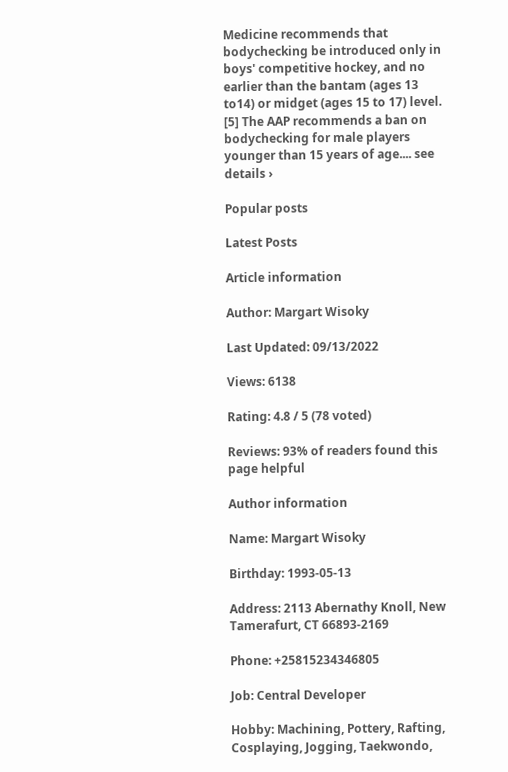Medicine recommends that bodychecking be introduced only in boys' competitive hockey, and no earlier than the bantam (ages 13 to14) or midget (ages 15 to 17) level. [5] The AAP recommends a ban on bodychecking for male players younger than 15 years of age.... see details ›

Popular posts

Latest Posts

Article information

Author: Margart Wisoky

Last Updated: 09/13/2022

Views: 6138

Rating: 4.8 / 5 (78 voted)

Reviews: 93% of readers found this page helpful

Author information

Name: Margart Wisoky

Birthday: 1993-05-13

Address: 2113 Abernathy Knoll, New Tamerafurt, CT 66893-2169

Phone: +25815234346805

Job: Central Developer

Hobby: Machining, Pottery, Rafting, Cosplaying, Jogging, Taekwondo,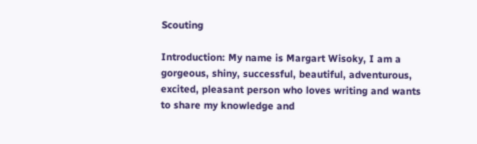Scouting

Introduction: My name is Margart Wisoky, I am a gorgeous, shiny, successful, beautiful, adventurous, excited, pleasant person who loves writing and wants to share my knowledge and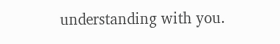understanding with you.